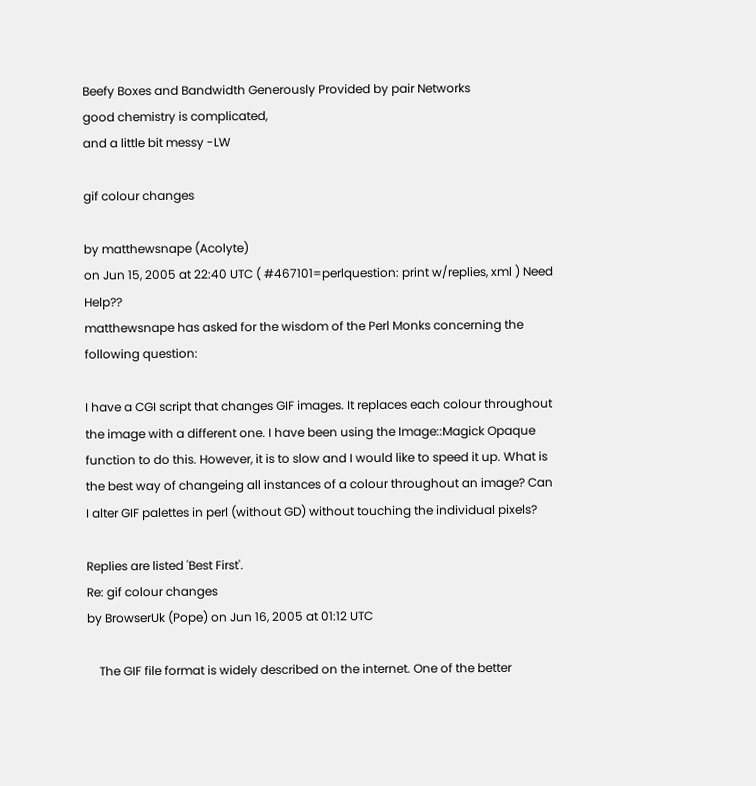Beefy Boxes and Bandwidth Generously Provided by pair Networks
good chemistry is complicated,
and a little bit messy -LW

gif colour changes

by matthewsnape (Acolyte)
on Jun 15, 2005 at 22:40 UTC ( #467101=perlquestion: print w/replies, xml ) Need Help??
matthewsnape has asked for the wisdom of the Perl Monks concerning the following question:

I have a CGI script that changes GIF images. It replaces each colour throughout the image with a different one. I have been using the Image::Magick Opaque function to do this. However, it is to slow and I would like to speed it up. What is the best way of changeing all instances of a colour throughout an image? Can I alter GIF palettes in perl (without GD) without touching the individual pixels?

Replies are listed 'Best First'.
Re: gif colour changes
by BrowserUk (Pope) on Jun 16, 2005 at 01:12 UTC

    The GIF file format is widely described on the internet. One of the better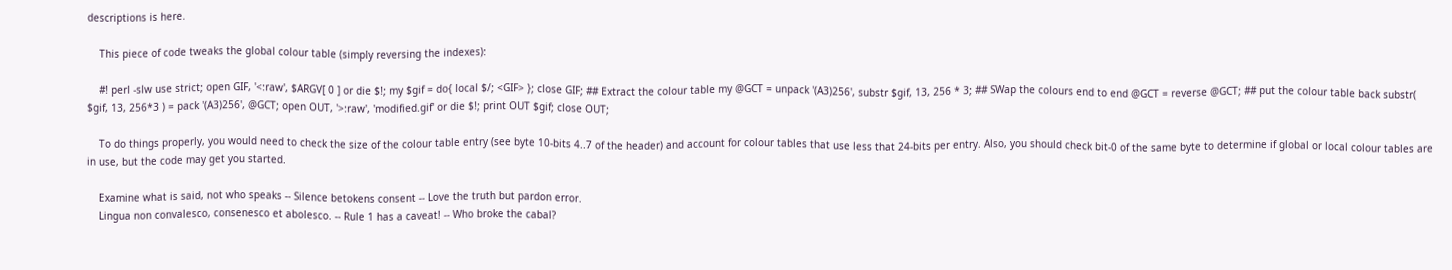descriptions is here.

    This piece of code tweaks the global colour table (simply reversing the indexes):

    #! perl -slw use strict; open GIF, '<:raw', $ARGV[ 0 ] or die $!; my $gif = do{ local $/; <GIF> }; close GIF; ## Extract the colour table my @GCT = unpack '(A3)256', substr $gif, 13, 256 * 3; ## SWap the colours end to end @GCT = reverse @GCT; ## put the colour table back substr( $gif, 13, 256*3 ) = pack '(A3)256', @GCT; open OUT, '>:raw', 'modified.gif' or die $!; print OUT $gif; close OUT;

    To do things properly, you would need to check the size of the colour table entry (see byte 10-bits 4..7 of the header) and account for colour tables that use less that 24-bits per entry. Also, you should check bit-0 of the same byte to determine if global or local colour tables are in use, but the code may get you started.

    Examine what is said, not who speaks -- Silence betokens consent -- Love the truth but pardon error.
    Lingua non convalesco, consenesco et abolesco. -- Rule 1 has a caveat! -- Who broke the cabal?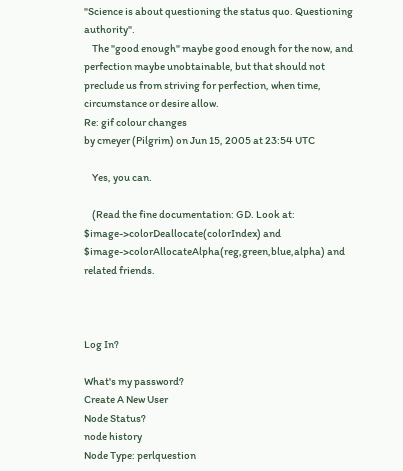"Science is about questioning the status quo. Questioning authority".
    The "good enough" maybe good enough for the now, and perfection maybe unobtainable, but that should not preclude us from striving for perfection, when time, circumstance or desire allow.
Re: gif colour changes
by cmeyer (Pilgrim) on Jun 15, 2005 at 23:54 UTC

    Yes, you can.

    (Read the fine documentation: GD. Look at: $image->colorDeallocate(colorIndex) and  $image->colorAllocateAlpha(reg,green,blue,alpha) and related friends.



Log In?

What's my password?
Create A New User
Node Status?
node history
Node Type: perlquestion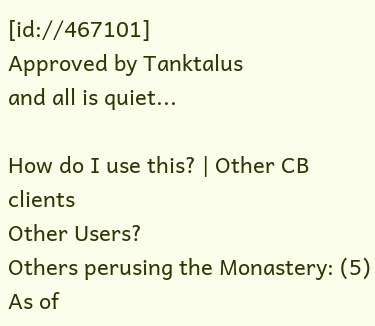[id://467101]
Approved by Tanktalus
and all is quiet...

How do I use this? | Other CB clients
Other Users?
Others perusing the Monastery: (5)
As of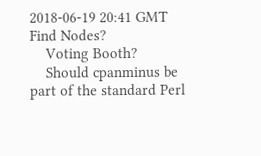2018-06-19 20:41 GMT
Find Nodes?
    Voting Booth?
    Should cpanminus be part of the standard Perl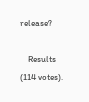release?

    Results (114 votes).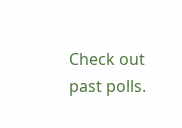Check out past polls.